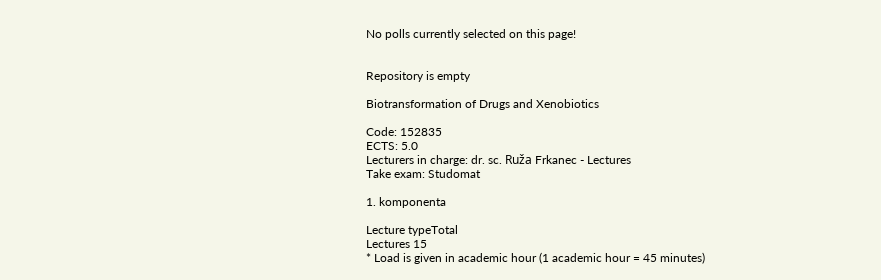No polls currently selected on this page!


Repository is empty

Biotransformation of Drugs and Xenobiotics

Code: 152835
ECTS: 5.0
Lecturers in charge: dr. sc. Ruža Frkanec - Lectures
Take exam: Studomat

1. komponenta

Lecture typeTotal
Lectures 15
* Load is given in academic hour (1 academic hour = 45 minutes)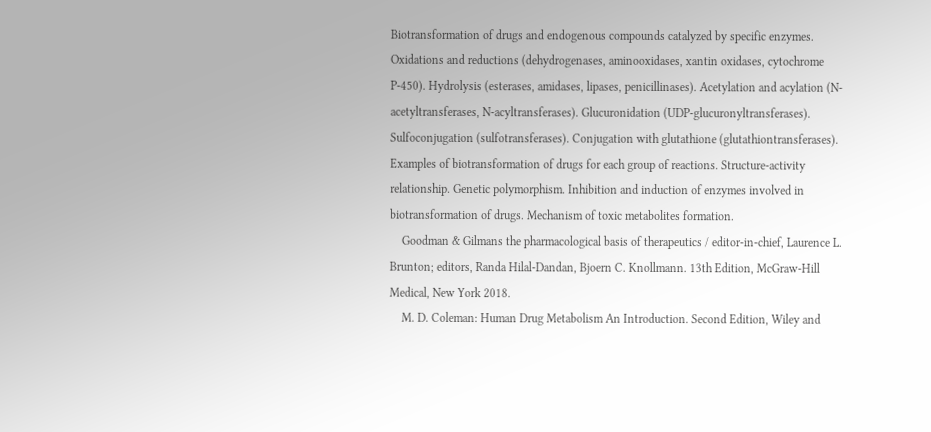Biotransformation of drugs and endogenous compounds catalyzed by specific enzymes. Oxidations and reductions (dehydrogenases, aminooxidases, xantin oxidases, cytochrome P-450). Hydrolysis (esterases, amidases, lipases, penicillinases). Acetylation and acylation (N-acetyltransferases, N-acyltransferases). Glucuronidation (UDP-glucuronyltransferases). Sulfoconjugation (sulfotransferases). Conjugation with glutathione (glutathiontransferases). Examples of biotransformation of drugs for each group of reactions. Structure-activity relationship. Genetic polymorphism. Inhibition and induction of enzymes involved in biotransformation of drugs. Mechanism of toxic metabolites formation.
    Goodman & Gilmans the pharmacological basis of therapeutics / editor-in-chief, Laurence L. Brunton; editors, Randa Hilal-Dandan, Bjoern C. Knollmann. 13th Edition, McGraw-Hill Medical, New York 2018.
    M. D. Coleman: Human Drug Metabolism An Introduction. Second Edition, Wiley and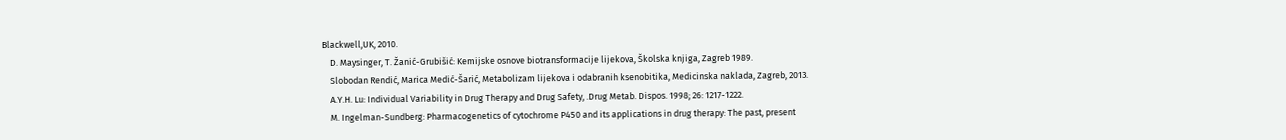Blackwell,UK, 2010.
    D. Maysinger, T. Žanić-Grubišić: Kemijske osnove biotransformacije lijekova, Školska knjiga, Zagreb 1989.
    Slobodan Rendić, Marica Medić-Šarić, Metabolizam lijekova i odabranih ksenobitika, Medicinska naklada, Zagreb, 2013.
    A.Y.H. Lu: Individual Variability in Drug Therapy and Drug Safety, .Drug Metab. Dispos. 1998; 26: 1217-1222.
    M. Ingelman-Sundberg: Pharmacogenetics of cytochrome P450 and its applications in drug therapy: The past, present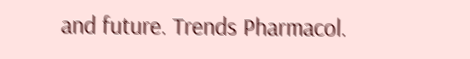and future. Trends Pharmacol.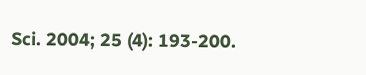Sci. 2004; 25 (4): 193-200.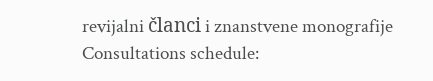revijalni članci i znanstvene monografije
Consultations schedule: